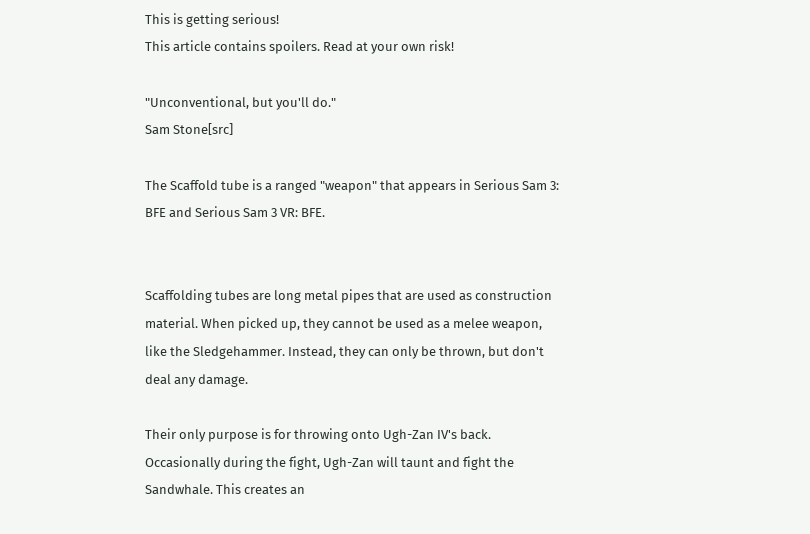This is getting serious!
This article contains spoilers. Read at your own risk!

"Unconventional, but you'll do."
Sam Stone[src]

The Scaffold tube is a ranged "weapon" that appears in Serious Sam 3: BFE and Serious Sam 3 VR: BFE.


Scaffolding tubes are long metal pipes that are used as construction material. When picked up, they cannot be used as a melee weapon, like the Sledgehammer. Instead, they can only be thrown, but don't deal any damage.

Their only purpose is for throwing onto Ugh-Zan IV's back. Occasionally during the fight, Ugh-Zan will taunt and fight the Sandwhale. This creates an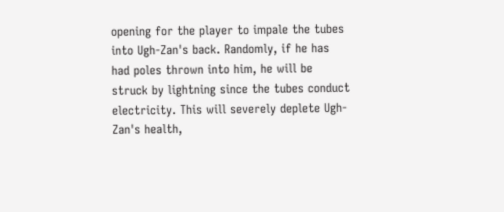opening for the player to impale the tubes into Ugh-Zan's back. Randomly, if he has had poles thrown into him, he will be struck by lightning since the tubes conduct electricity. This will severely deplete Ugh-Zan's health,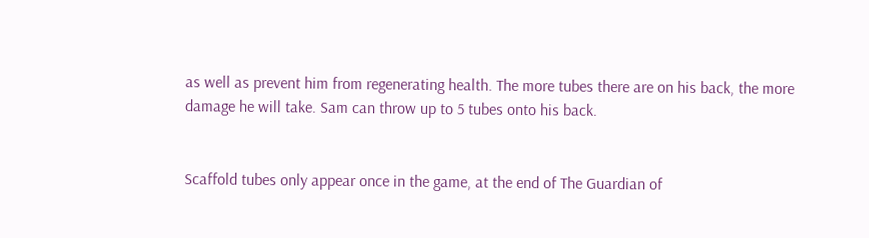as well as prevent him from regenerating health. The more tubes there are on his back, the more damage he will take. Sam can throw up to 5 tubes onto his back.


Scaffold tubes only appear once in the game, at the end of The Guardian of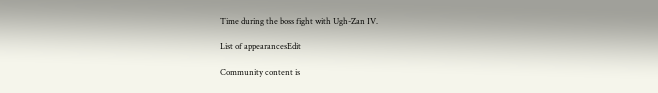Time during the boss fight with Ugh-Zan IV.

List of appearancesEdit

Community content is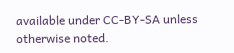available under CC-BY-SA unless otherwise noted.